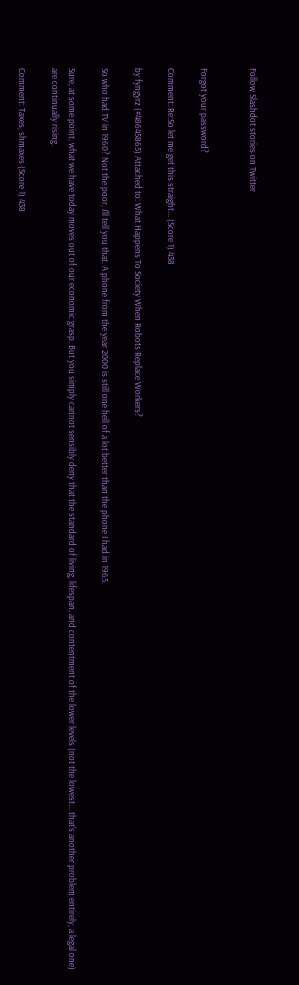Follow Slashdot stories on Twitter


Forgot your password?

Comment: Re:So let me get this straight... (Score 1) 438

by fyngyrz (#48645865) Attached to: What Happens To Society When Robots Replace Workers?

So who had TV in 1960? Not the poor, I'll tell you that. A phone from the year 2000 is still one hell of a lot better than the phone I had in 1965.

Sure, at some point, what we have today moves out of our economic grasp. But you simply cannot sensibly deny that the standard of living, lifespan, and contentment of the lower levels (not the lowest... that's another problem entirely, a legal one) are continually rising.

Comment: Taxes, shmaxes (Score 1) 438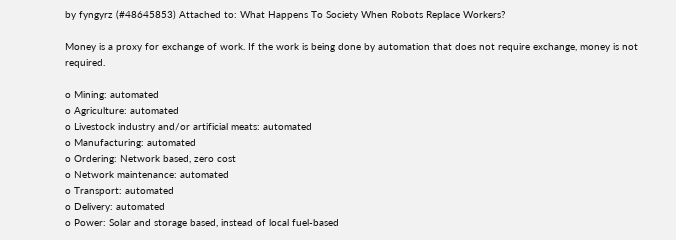by fyngyrz (#48645853) Attached to: What Happens To Society When Robots Replace Workers?

Money is a proxy for exchange of work. If the work is being done by automation that does not require exchange, money is not required.

o Mining: automated
o Agriculture: automated
o Livestock industry and/or artificial meats: automated
o Manufacturing: automated
o Ordering: Network based, zero cost
o Network maintenance: automated
o Transport: automated
o Delivery: automated
o Power: Solar and storage based, instead of local fuel-based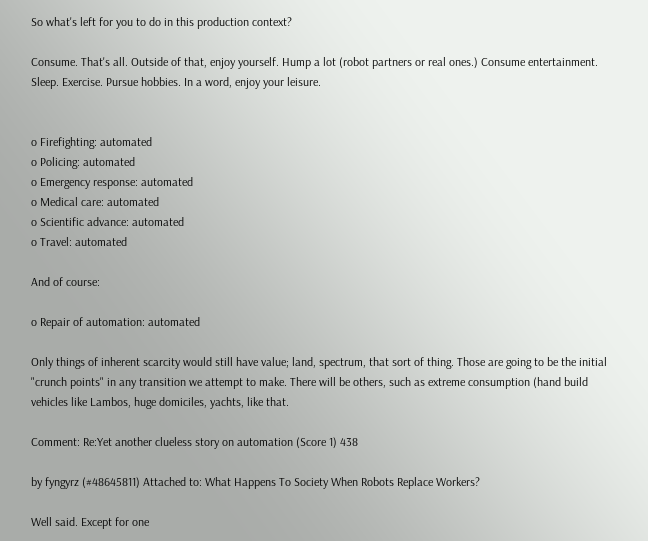So what's left for you to do in this production context?

Consume. That's all. Outside of that, enjoy yourself. Hump a lot (robot partners or real ones.) Consume entertainment. Sleep. Exercise. Pursue hobbies. In a word, enjoy your leisure.


o Firefighting: automated
o Policing: automated
o Emergency response: automated
o Medical care: automated
o Scientific advance: automated
o Travel: automated

And of course:

o Repair of automation: automated

Only things of inherent scarcity would still have value; land, spectrum, that sort of thing. Those are going to be the initial "crunch points" in any transition we attempt to make. There will be others, such as extreme consumption (hand build vehicles like Lambos, huge domiciles, yachts, like that.

Comment: Re:Yet another clueless story on automation (Score 1) 438

by fyngyrz (#48645811) Attached to: What Happens To Society When Robots Replace Workers?

Well said. Except for one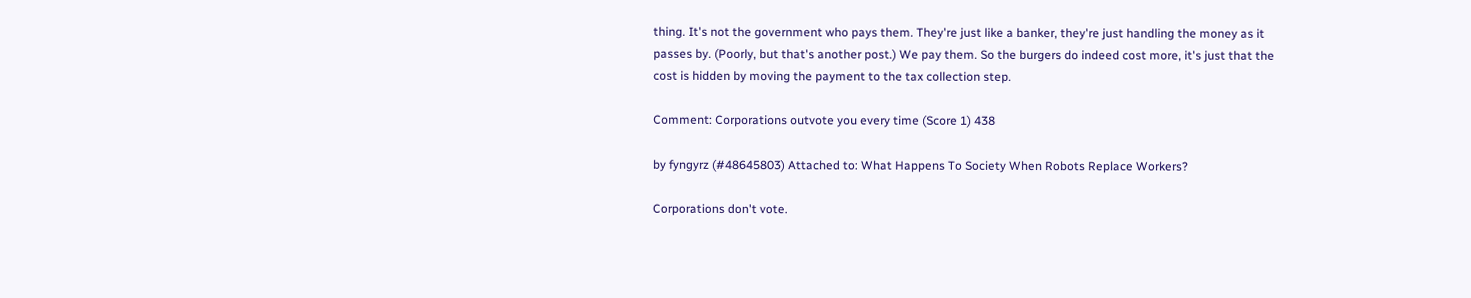thing. It's not the government who pays them. They're just like a banker, they're just handling the money as it passes by. (Poorly, but that's another post.) We pay them. So the burgers do indeed cost more, it's just that the cost is hidden by moving the payment to the tax collection step.

Comment: Corporations outvote you every time (Score 1) 438

by fyngyrz (#48645803) Attached to: What Happens To Society When Robots Replace Workers?

Corporations don't vote.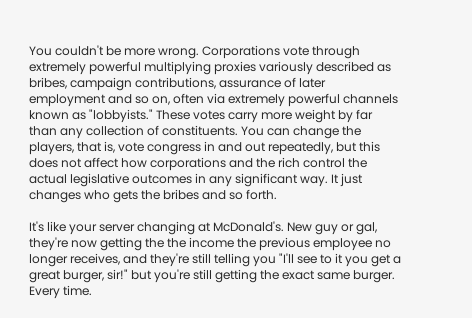You couldn't be more wrong. Corporations vote through extremely powerful multiplying proxies variously described as bribes, campaign contributions, assurance of later employment and so on, often via extremely powerful channels known as "lobbyists." These votes carry more weight by far than any collection of constituents. You can change the players, that is, vote congress in and out repeatedly, but this does not affect how corporations and the rich control the actual legislative outcomes in any significant way. It just changes who gets the bribes and so forth.

It's like your server changing at McDonald's. New guy or gal, they're now getting the the income the previous employee no longer receives, and they're still telling you "I'll see to it you get a great burger, sir!" but you're still getting the exact same burger. Every time.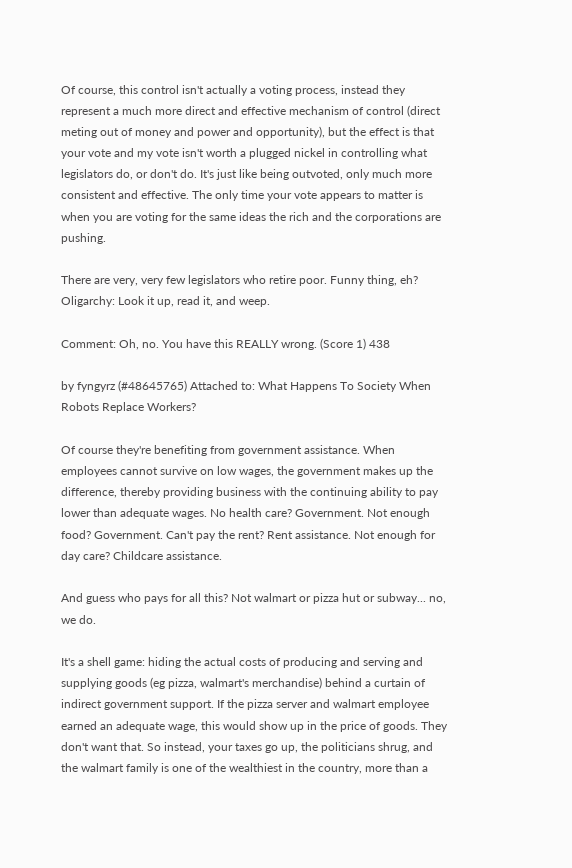Of course, this control isn't actually a voting process, instead they represent a much more direct and effective mechanism of control (direct meting out of money and power and opportunity), but the effect is that your vote and my vote isn't worth a plugged nickel in controlling what legislators do, or don't do. It's just like being outvoted, only much more consistent and effective. The only time your vote appears to matter is when you are voting for the same ideas the rich and the corporations are pushing.

There are very, very few legislators who retire poor. Funny thing, eh? Oligarchy: Look it up, read it, and weep.

Comment: Oh, no. You have this REALLY wrong. (Score 1) 438

by fyngyrz (#48645765) Attached to: What Happens To Society When Robots Replace Workers?

Of course they're benefiting from government assistance. When employees cannot survive on low wages, the government makes up the difference, thereby providing business with the continuing ability to pay lower than adequate wages. No health care? Government. Not enough food? Government. Can't pay the rent? Rent assistance. Not enough for day care? Childcare assistance.

And guess who pays for all this? Not walmart or pizza hut or subway... no, we do.

It's a shell game: hiding the actual costs of producing and serving and supplying goods (eg pizza, walmart's merchandise) behind a curtain of indirect government support. If the pizza server and walmart employee earned an adequate wage, this would show up in the price of goods. They don't want that. So instead, your taxes go up, the politicians shrug, and the walmart family is one of the wealthiest in the country, more than a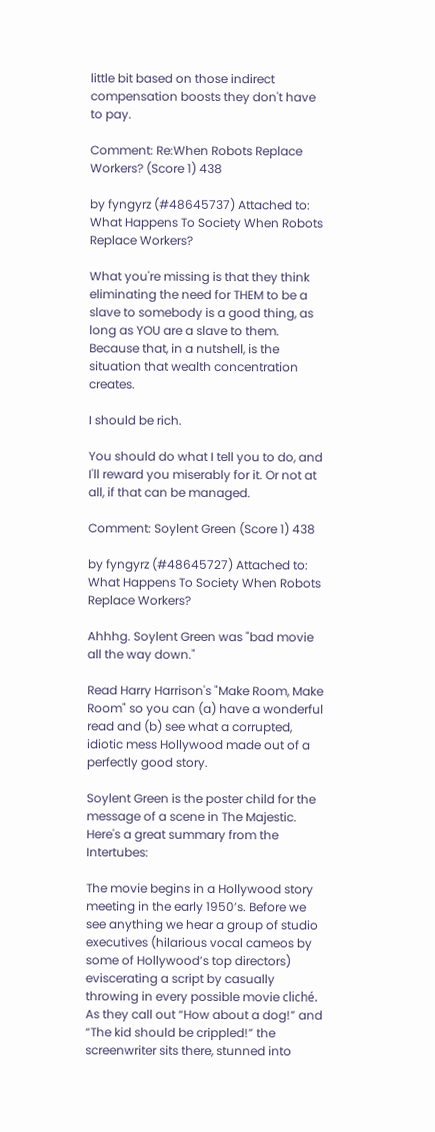little bit based on those indirect compensation boosts they don't have to pay.

Comment: Re:When Robots Replace Workers? (Score 1) 438

by fyngyrz (#48645737) Attached to: What Happens To Society When Robots Replace Workers?

What you're missing is that they think eliminating the need for THEM to be a slave to somebody is a good thing, as long as YOU are a slave to them. Because that, in a nutshell, is the situation that wealth concentration creates.

I should be rich.

You should do what I tell you to do, and I'll reward you miserably for it. Or not at all, if that can be managed.

Comment: Soylent Green (Score 1) 438

by fyngyrz (#48645727) Attached to: What Happens To Society When Robots Replace Workers?

Ahhhg. Soylent Green was "bad movie all the way down."

Read Harry Harrison's "Make Room, Make Room" so you can (a) have a wonderful read and (b) see what a corrupted, idiotic mess Hollywood made out of a perfectly good story.

Soylent Green is the poster child for the message of a scene in The Majestic. Here's a great summary from the Intertubes:

The movie begins in a Hollywood story meeting in the early 1950’s. Before we see anything we hear a group of studio executives (hilarious vocal cameos by some of Hollywood’s top directors) eviscerating a script by casually throwing in every possible movie cliché. As they call out “How about a dog!” and “The kid should be crippled!” the screenwriter sits there, stunned into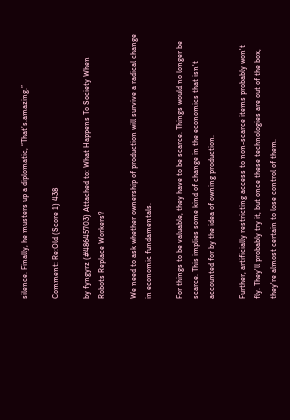silence. Finally, he musters up a diplomatic, “That’s.amazing.”

Comment: Re:Old (Score 1) 438

by fyngyrz (#48645703) Attached to: What Happens To Society When Robots Replace Workers?

We need to ask whether ownership of production will survive a radical change in economic fundamentals.

For things to be valuable, they have to be scarce. Things would no longer be scarce. This implies some kind of change in the economics that isn't accounted for by the idea of owning production.

Further, artificially restricting access to non-scarce items probably won't fly. They'll probably try it, but once these technologies are out of the box, they're almost certain to lose control of them.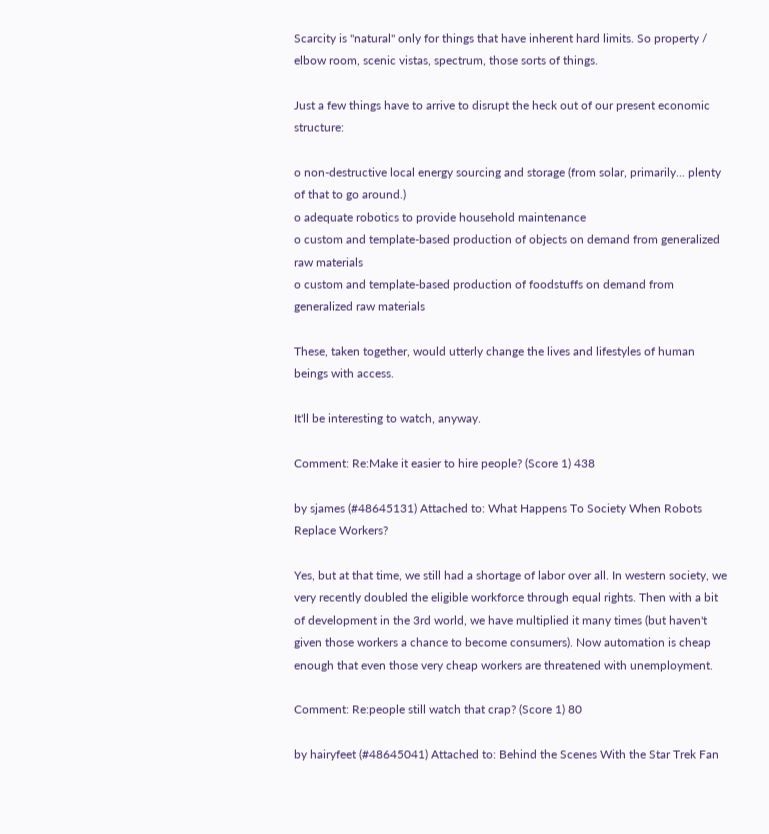Scarcity is "natural" only for things that have inherent hard limits. So property / elbow room, scenic vistas, spectrum, those sorts of things.

Just a few things have to arrive to disrupt the heck out of our present economic structure:

o non-destructive local energy sourcing and storage (from solar, primarily... plenty of that to go around.)
o adequate robotics to provide household maintenance
o custom and template-based production of objects on demand from generalized raw materials
o custom and template-based production of foodstuffs on demand from generalized raw materials

These, taken together, would utterly change the lives and lifestyles of human beings with access.

It'll be interesting to watch, anyway.

Comment: Re:Make it easier to hire people? (Score 1) 438

by sjames (#48645131) Attached to: What Happens To Society When Robots Replace Workers?

Yes, but at that time, we still had a shortage of labor over all. In western society, we very recently doubled the eligible workforce through equal rights. Then with a bit of development in the 3rd world, we have multiplied it many times (but haven't given those workers a chance to become consumers). Now automation is cheap enough that even those very cheap workers are threatened with unemployment.

Comment: Re:people still watch that crap? (Score 1) 80

by hairyfeet (#48645041) Attached to: Behind the Scenes With the Star Trek Fan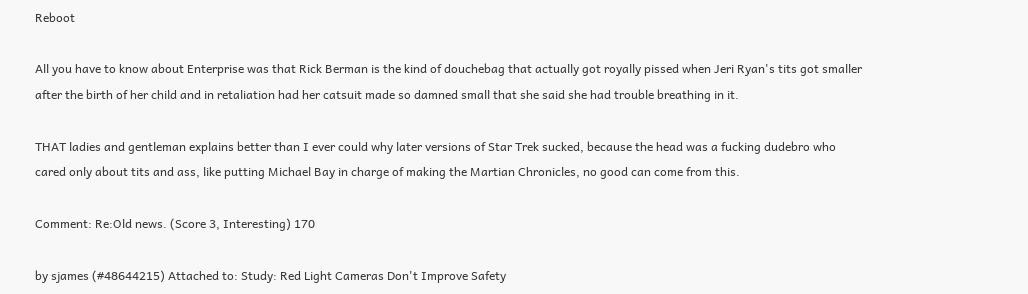Reboot

All you have to know about Enterprise was that Rick Berman is the kind of douchebag that actually got royally pissed when Jeri Ryan's tits got smaller after the birth of her child and in retaliation had her catsuit made so damned small that she said she had trouble breathing in it.

THAT ladies and gentleman explains better than I ever could why later versions of Star Trek sucked, because the head was a fucking dudebro who cared only about tits and ass, like putting Michael Bay in charge of making the Martian Chronicles, no good can come from this.

Comment: Re:Old news. (Score 3, Interesting) 170

by sjames (#48644215) Attached to: Study: Red Light Cameras Don't Improve Safety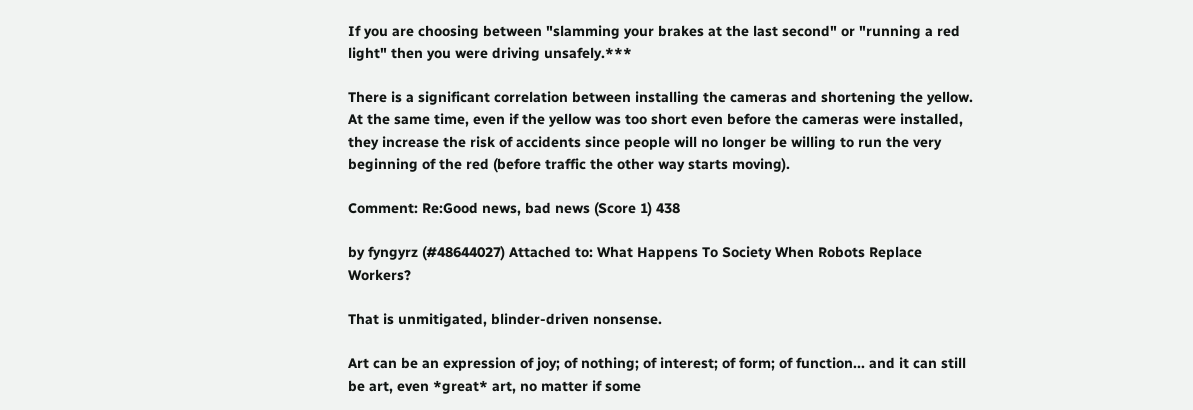If you are choosing between "slamming your brakes at the last second" or "running a red light" then you were driving unsafely.***

There is a significant correlation between installing the cameras and shortening the yellow. At the same time, even if the yellow was too short even before the cameras were installed, they increase the risk of accidents since people will no longer be willing to run the very beginning of the red (before traffic the other way starts moving).

Comment: Re:Good news, bad news (Score 1) 438

by fyngyrz (#48644027) Attached to: What Happens To Society When Robots Replace Workers?

That is unmitigated, blinder-driven nonsense.

Art can be an expression of joy; of nothing; of interest; of form; of function... and it can still be art, even *great* art, no matter if some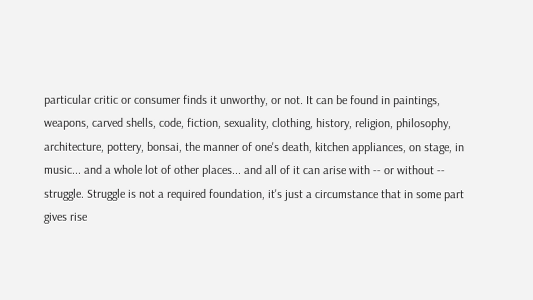particular critic or consumer finds it unworthy, or not. It can be found in paintings, weapons, carved shells, code, fiction, sexuality, clothing, history, religion, philosophy, architecture, pottery, bonsai, the manner of one's death, kitchen appliances, on stage, in music... and a whole lot of other places... and all of it can arise with -- or without -- struggle. Struggle is not a required foundation, it's just a circumstance that in some part gives rise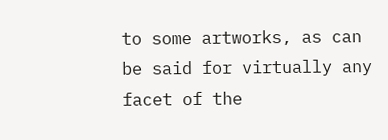to some artworks, as can be said for virtually any facet of the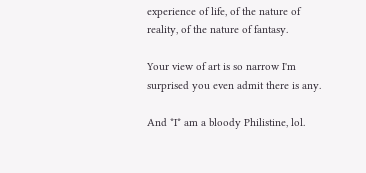experience of life, of the nature of reality, of the nature of fantasy.

Your view of art is so narrow I'm surprised you even admit there is any.

And *I* am a bloody Philistine, lol.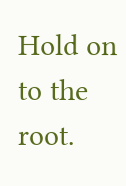Hold on to the root.